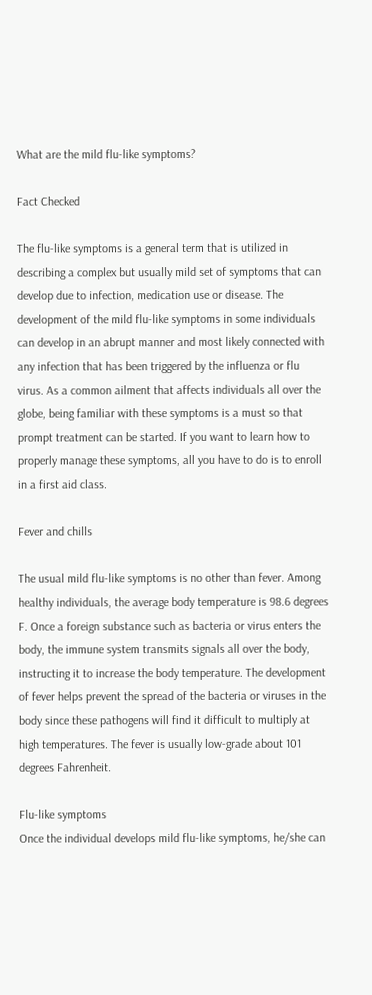What are the mild flu-like symptoms?

Fact Checked

The flu-like symptoms is a general term that is utilized in describing a complex but usually mild set of symptoms that can develop due to infection, medication use or disease. The development of the mild flu-like symptoms in some individuals can develop in an abrupt manner and most likely connected with any infection that has been triggered by the influenza or flu virus. As a common ailment that affects individuals all over the globe, being familiar with these symptoms is a must so that prompt treatment can be started. If you want to learn how to properly manage these symptoms, all you have to do is to enroll in a first aid class.

Fever and chills

The usual mild flu-like symptoms is no other than fever. Among healthy individuals, the average body temperature is 98.6 degrees F. Once a foreign substance such as bacteria or virus enters the body, the immune system transmits signals all over the body, instructing it to increase the body temperature. The development of fever helps prevent the spread of the bacteria or viruses in the body since these pathogens will find it difficult to multiply at high temperatures. The fever is usually low-grade about 101 degrees Fahrenheit.

Flu-like symptoms
Once the individual develops mild flu-like symptoms, he/she can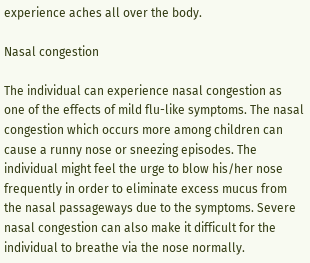experience aches all over the body.

Nasal congestion

The individual can experience nasal congestion as one of the effects of mild flu-like symptoms. The nasal congestion which occurs more among children can cause a runny nose or sneezing episodes. The individual might feel the urge to blow his/her nose frequently in order to eliminate excess mucus from the nasal passageways due to the symptoms. Severe nasal congestion can also make it difficult for the individual to breathe via the nose normally.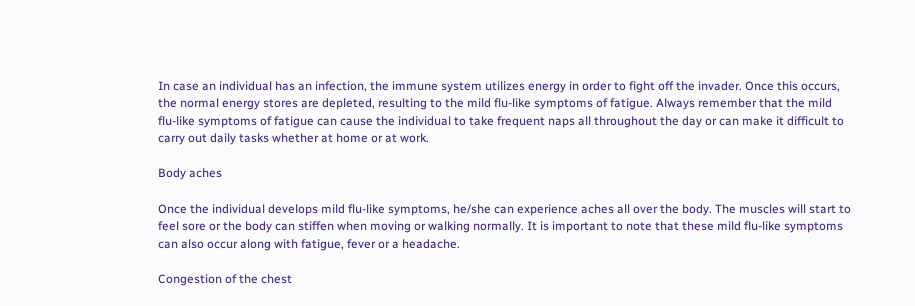In case an individual has an infection, the immune system utilizes energy in order to fight off the invader. Once this occurs, the normal energy stores are depleted, resulting to the mild flu-like symptoms of fatigue. Always remember that the mild flu-like symptoms of fatigue can cause the individual to take frequent naps all throughout the day or can make it difficult to carry out daily tasks whether at home or at work.

Body aches

Once the individual develops mild flu-like symptoms, he/she can experience aches all over the body. The muscles will start to feel sore or the body can stiffen when moving or walking normally. It is important to note that these mild flu-like symptoms can also occur along with fatigue, fever or a headache.

Congestion of the chest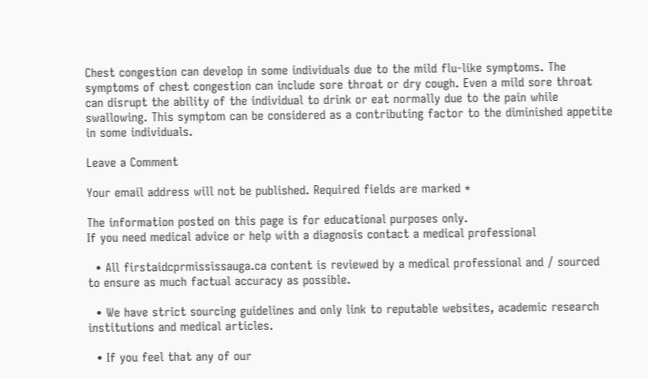Chest congestion can develop in some individuals due to the mild flu-like symptoms. The symptoms of chest congestion can include sore throat or dry cough. Even a mild sore throat can disrupt the ability of the individual to drink or eat normally due to the pain while swallowing. This symptom can be considered as a contributing factor to the diminished appetite in some individuals.

Leave a Comment

Your email address will not be published. Required fields are marked *

The information posted on this page is for educational purposes only.
If you need medical advice or help with a diagnosis contact a medical professional

  • All firstaidcprmississauga.ca content is reviewed by a medical professional and / sourced to ensure as much factual accuracy as possible.

  • We have strict sourcing guidelines and only link to reputable websites, academic research institutions and medical articles.

  • If you feel that any of our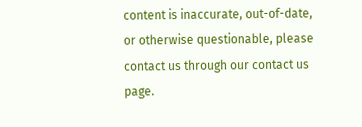content is inaccurate, out-of-date, or otherwise questionable, please contact us through our contact us page.